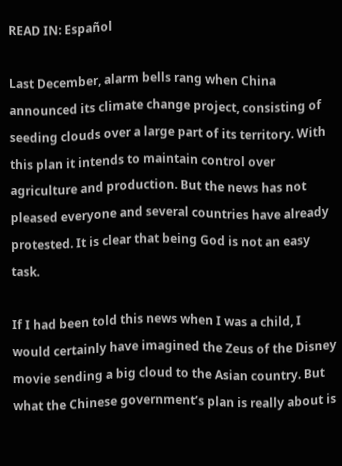READ IN: Español

Last December, alarm bells rang when China announced its climate change project, consisting of seeding clouds over a large part of its territory. With this plan it intends to maintain control over agriculture and production. But the news has not pleased everyone and several countries have already protested. It is clear that being God is not an easy task.

If I had been told this news when I was a child, I would certainly have imagined the Zeus of the Disney movie sending a big cloud to the Asian country. But what the Chinese government’s plan is really about is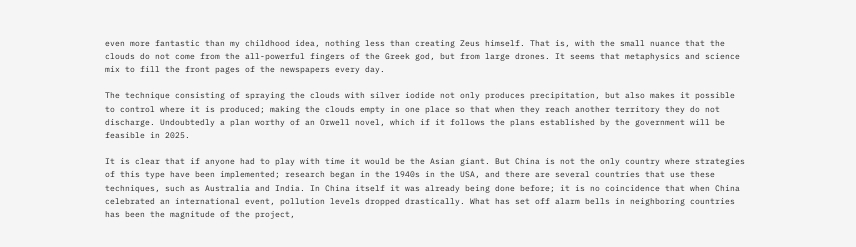even more fantastic than my childhood idea, nothing less than creating Zeus himself. That is, with the small nuance that the clouds do not come from the all-powerful fingers of the Greek god, but from large drones. It seems that metaphysics and science mix to fill the front pages of the newspapers every day.

The technique consisting of spraying the clouds with silver iodide not only produces precipitation, but also makes it possible to control where it is produced; making the clouds empty in one place so that when they reach another territory they do not discharge. Undoubtedly a plan worthy of an Orwell novel, which if it follows the plans established by the government will be feasible in 2025.

It is clear that if anyone had to play with time it would be the Asian giant. But China is not the only country where strategies of this type have been implemented; research began in the 1940s in the USA, and there are several countries that use these techniques, such as Australia and India. In China itself it was already being done before; it is no coincidence that when China celebrated an international event, pollution levels dropped drastically. What has set off alarm bells in neighboring countries has been the magnitude of the project,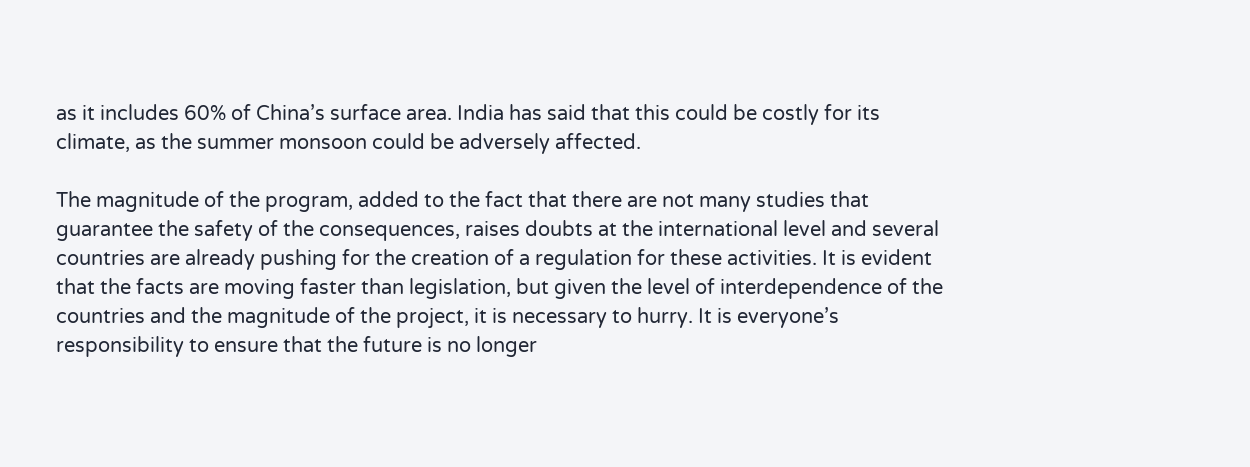as it includes 60% of China’s surface area. India has said that this could be costly for its climate, as the summer monsoon could be adversely affected.

The magnitude of the program, added to the fact that there are not many studies that guarantee the safety of the consequences, raises doubts at the international level and several countries are already pushing for the creation of a regulation for these activities. It is evident that the facts are moving faster than legislation, but given the level of interdependence of the countries and the magnitude of the project, it is necessary to hurry. It is everyone’s responsibility to ensure that the future is no longer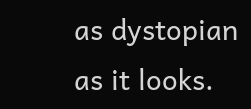as dystopian as it looks.